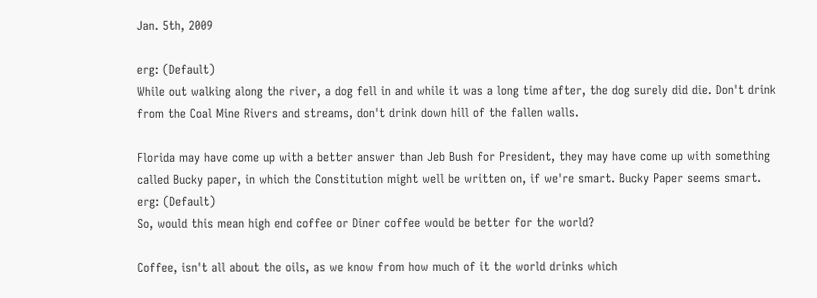Jan. 5th, 2009

erg: (Default)
While out walking along the river, a dog fell in and while it was a long time after, the dog surely did die. Don't drink from the Coal Mine Rivers and streams, don't drink down hill of the fallen walls.

Florida may have come up with a better answer than Jeb Bush for President, they may have come up with something called Bucky paper, in which the Constitution might well be written on, if we're smart. Bucky Paper seems smart.
erg: (Default)
So, would this mean high end coffee or Diner coffee would be better for the world?

Coffee, isn't all about the oils, as we know from how much of it the world drinks which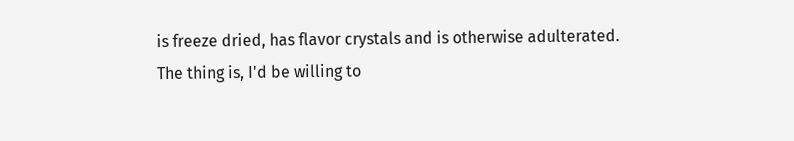is freeze dried, has flavor crystals and is otherwise adulterated. The thing is, I'd be willing to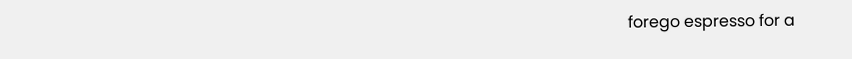forego espresso for a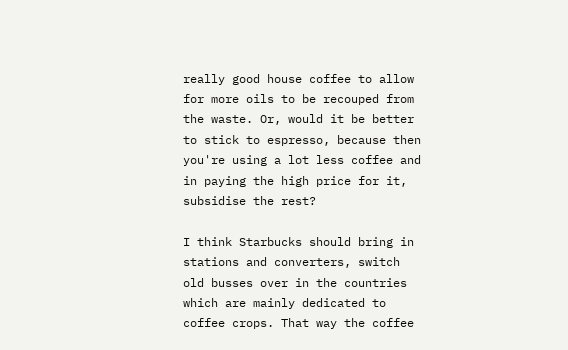really good house coffee to allow for more oils to be recouped from the waste. Or, would it be better to stick to espresso, because then you're using a lot less coffee and in paying the high price for it, subsidise the rest?

I think Starbucks should bring in stations and converters, switch old busses over in the countries which are mainly dedicated to coffee crops. That way the coffee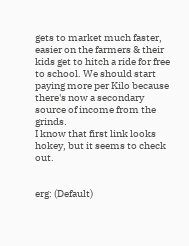gets to market much faster, easier on the farmers & their kids get to hitch a ride for free to school. We should start paying more per Kilo because there's now a secondary source of income from the grinds.
I know that first link looks hokey, but it seems to check out.


erg: (Default)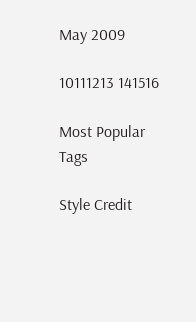May 2009

10111213 141516

Most Popular Tags

Style Credit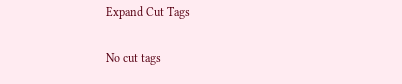Expand Cut Tags

No cut tags